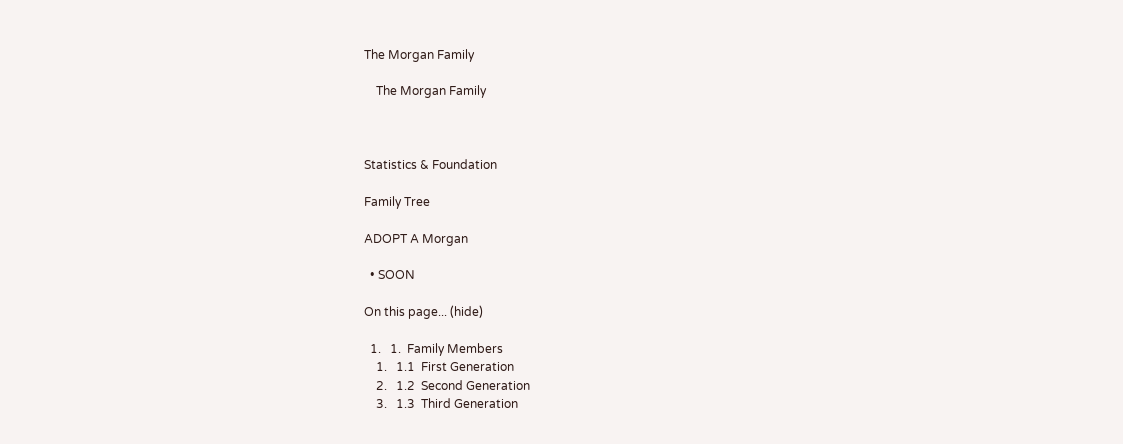The Morgan Family

    The Morgan Family



Statistics & Foundation

Family Tree

ADOPT A Morgan

  • SOON

On this page... (hide)

  1.   1.  Family Members
    1.   1.1  First Generation
    2.   1.2  Second Generation
    3.   1.3  Third Generation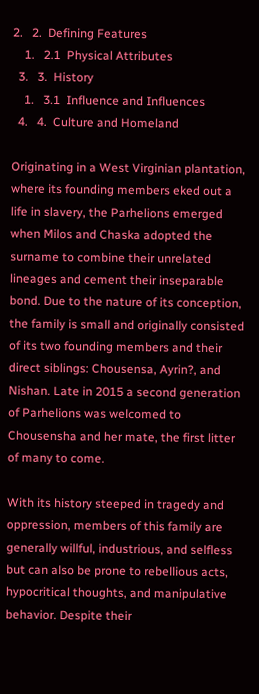2.   2.  Defining Features
    1.   2.1  Physical Attributes
  3.   3.  History
    1.   3.1  Influence and Influences
  4.   4.  Culture and Homeland

Originating in a West Virginian plantation, where its founding members eked out a life in slavery, the Parhelions emerged when Milos and Chaska adopted the surname to combine their unrelated lineages and cement their inseparable bond. Due to the nature of its conception, the family is small and originally consisted of its two founding members and their direct siblings: Chousensa, Ayrin?, and Nishan. Late in 2015 a second generation of Parhelions was welcomed to Chousensha and her mate, the first litter of many to come.

With its history steeped in tragedy and oppression, members of this family are generally willful, industrious, and selfless but can also be prone to rebellious acts, hypocritical thoughts, and manipulative behavior. Despite their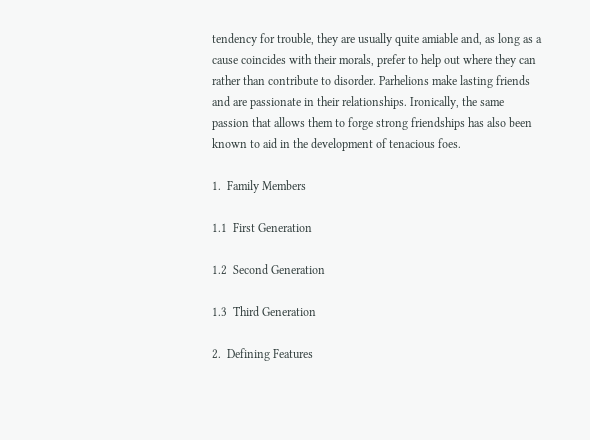tendency for trouble, they are usually quite amiable and, as long as a cause coincides with their morals, prefer to help out where they can rather than contribute to disorder. Parhelions make lasting friends and are passionate in their relationships. Ironically, the same passion that allows them to forge strong friendships has also been known to aid in the development of tenacious foes.

1.  Family Members

1.1  First Generation

1.2  Second Generation

1.3  Third Generation

2.  Defining Features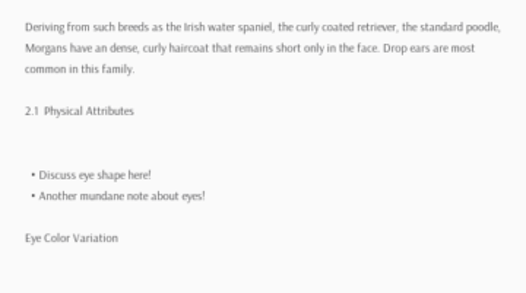Deriving from such breeds as the Irish water spaniel, the curly coated retriever, the standard poodle, Morgans have an dense, curly haircoat that remains short only in the face. Drop ears are most common in this family.

2.1  Physical Attributes


  • Discuss eye shape here!
  • Another mundane note about eyes!

Eye Color Variation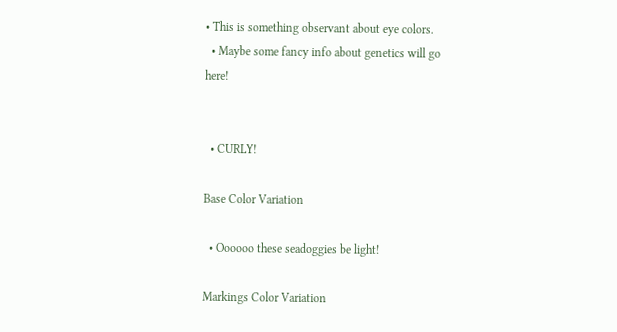• This is something observant about eye colors.
  • Maybe some fancy info about genetics will go here!


  • CURLY!

Base Color Variation

  • Oooooo these seadoggies be light!

Markings Color Variation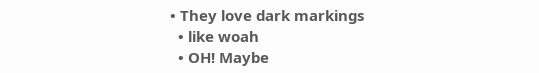• They love dark markings
  • like woah
  • OH! Maybe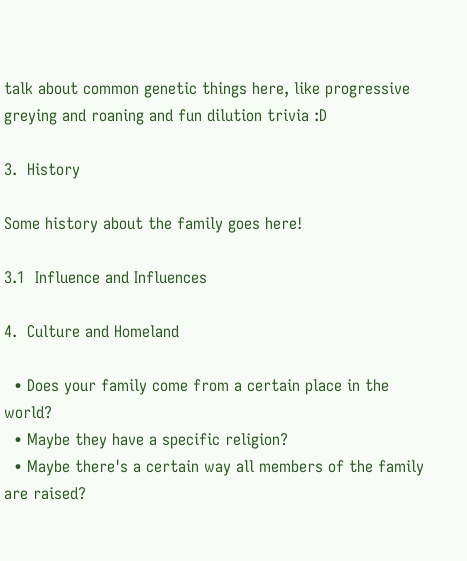talk about common genetic things here, like progressive greying and roaning and fun dilution trivia :D

3.  History

Some history about the family goes here!

3.1  Influence and Influences

4.  Culture and Homeland

  • Does your family come from a certain place in the world?
  • Maybe they have a specific religion?
  • Maybe there's a certain way all members of the family are raised?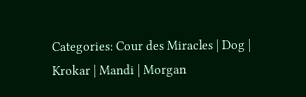Categories: Cour des Miracles | Dog | Krokar | Mandi | Morgan